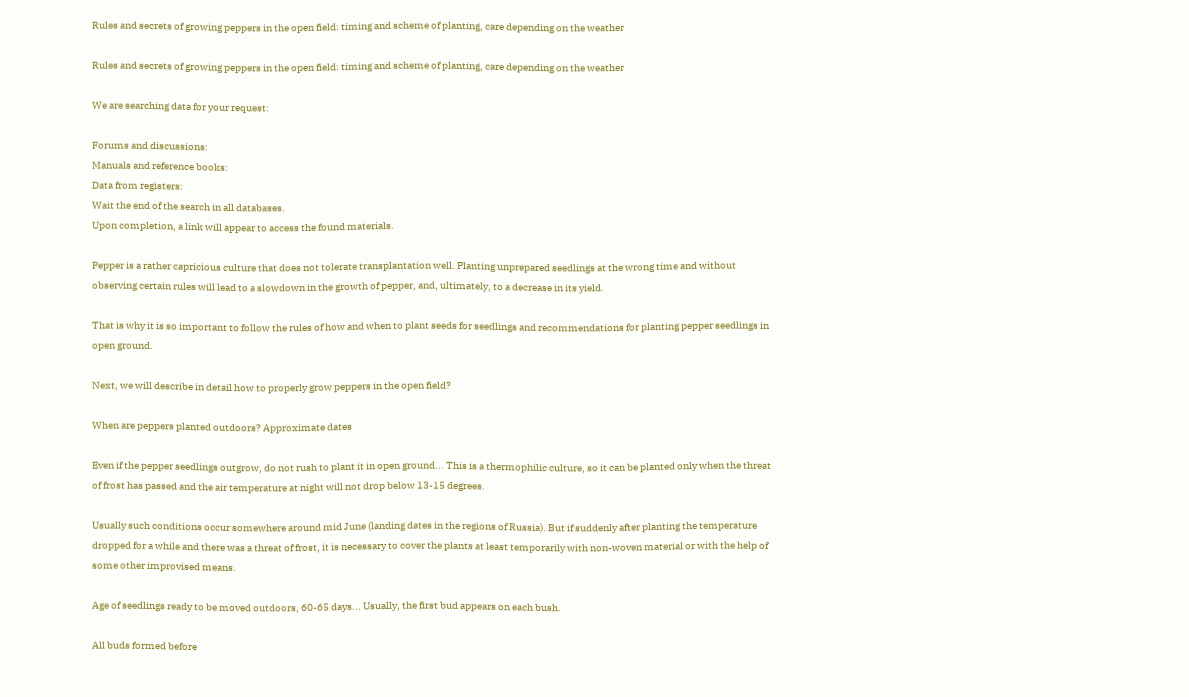Rules and secrets of growing peppers in the open field: timing and scheme of planting, care depending on the weather

Rules and secrets of growing peppers in the open field: timing and scheme of planting, care depending on the weather

We are searching data for your request:

Forums and discussions:
Manuals and reference books:
Data from registers:
Wait the end of the search in all databases.
Upon completion, a link will appear to access the found materials.

Pepper is a rather capricious culture that does not tolerate transplantation well. Planting unprepared seedlings at the wrong time and without observing certain rules will lead to a slowdown in the growth of pepper, and, ultimately, to a decrease in its yield.

That is why it is so important to follow the rules of how and when to plant seeds for seedlings and recommendations for planting pepper seedlings in open ground.

Next, we will describe in detail how to properly grow peppers in the open field?

When are peppers planted outdoors? Approximate dates

Even if the pepper seedlings outgrow, do not rush to plant it in open ground... This is a thermophilic culture, so it can be planted only when the threat of frost has passed and the air temperature at night will not drop below 13-15 degrees.

Usually such conditions occur somewhere around mid June (landing dates in the regions of Russia). But if suddenly after planting the temperature dropped for a while and there was a threat of frost, it is necessary to cover the plants at least temporarily with non-woven material or with the help of some other improvised means.

Age of seedlings ready to be moved outdoors, 60-65 days... Usually, the first bud appears on each bush.

All buds formed before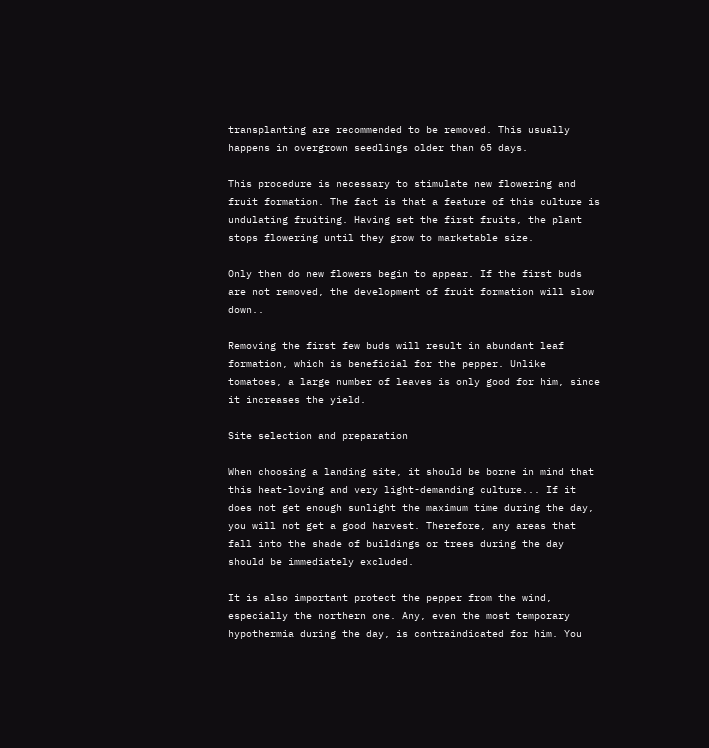transplanting are recommended to be removed. This usually happens in overgrown seedlings older than 65 days.

This procedure is necessary to stimulate new flowering and fruit formation. The fact is that a feature of this culture is undulating fruiting. Having set the first fruits, the plant stops flowering until they grow to marketable size.

Only then do new flowers begin to appear. If the first buds are not removed, the development of fruit formation will slow down..

Removing the first few buds will result in abundant leaf formation, which is beneficial for the pepper. Unlike tomatoes, a large number of leaves is only good for him, since it increases the yield.

Site selection and preparation

When choosing a landing site, it should be borne in mind that this heat-loving and very light-demanding culture... If it does not get enough sunlight the maximum time during the day, you will not get a good harvest. Therefore, any areas that fall into the shade of buildings or trees during the day should be immediately excluded.

It is also important protect the pepper from the wind, especially the northern one. Any, even the most temporary hypothermia during the day, is contraindicated for him. You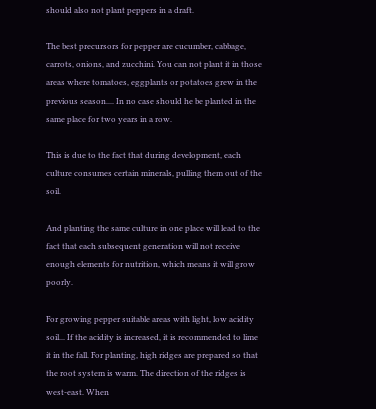should also not plant peppers in a draft.

The best precursors for pepper are cucumber, cabbage, carrots, onions, and zucchini. You can not plant it in those areas where tomatoes, eggplants or potatoes grew in the previous season.... In no case should he be planted in the same place for two years in a row.

This is due to the fact that during development, each culture consumes certain minerals, pulling them out of the soil.

And planting the same culture in one place will lead to the fact that each subsequent generation will not receive enough elements for nutrition, which means it will grow poorly.

For growing pepper suitable areas with light, low acidity soil... If the acidity is increased, it is recommended to lime it in the fall. For planting, high ridges are prepared so that the root system is warm. The direction of the ridges is west-east. When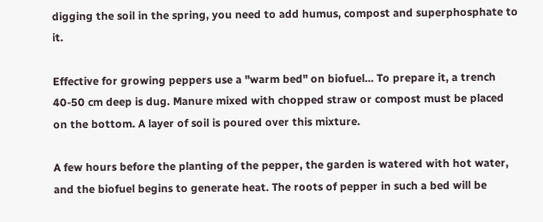digging the soil in the spring, you need to add humus, compost and superphosphate to it.

Effective for growing peppers use a "warm bed" on biofuel... To prepare it, a trench 40-50 cm deep is dug. Manure mixed with chopped straw or compost must be placed on the bottom. A layer of soil is poured over this mixture.

A few hours before the planting of the pepper, the garden is watered with hot water, and the biofuel begins to generate heat. The roots of pepper in such a bed will be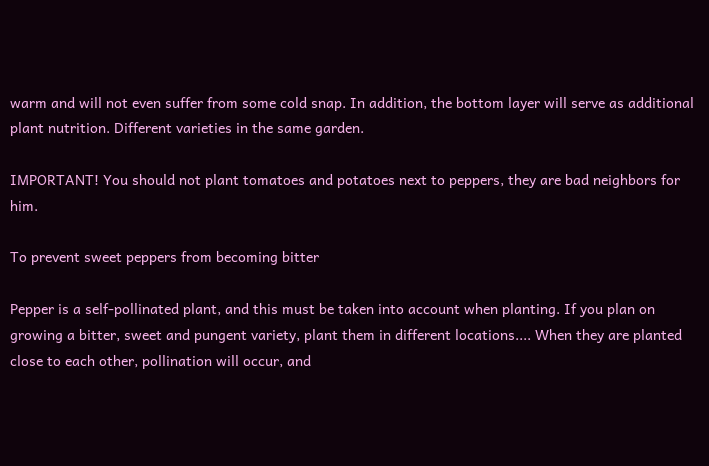warm and will not even suffer from some cold snap. In addition, the bottom layer will serve as additional plant nutrition. Different varieties in the same garden.

IMPORTANT! You should not plant tomatoes and potatoes next to peppers, they are bad neighbors for him.

To prevent sweet peppers from becoming bitter

Pepper is a self-pollinated plant, and this must be taken into account when planting. If you plan on growing a bitter, sweet and pungent variety, plant them in different locations.... When they are planted close to each other, pollination will occur, and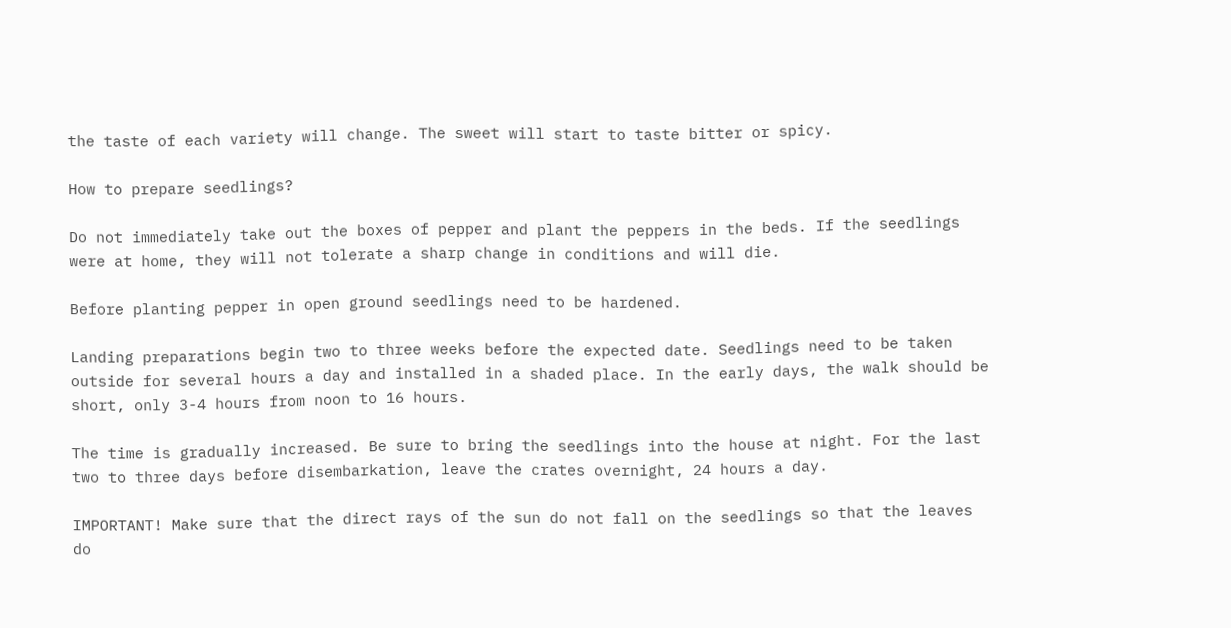the taste of each variety will change. The sweet will start to taste bitter or spicy.

How to prepare seedlings?

Do not immediately take out the boxes of pepper and plant the peppers in the beds. If the seedlings were at home, they will not tolerate a sharp change in conditions and will die.

Before planting pepper in open ground seedlings need to be hardened.

Landing preparations begin two to three weeks before the expected date. Seedlings need to be taken outside for several hours a day and installed in a shaded place. In the early days, the walk should be short, only 3-4 hours from noon to 16 hours.

The time is gradually increased. Be sure to bring the seedlings into the house at night. For the last two to three days before disembarkation, leave the crates overnight, 24 hours a day.

IMPORTANT! Make sure that the direct rays of the sun do not fall on the seedlings so that the leaves do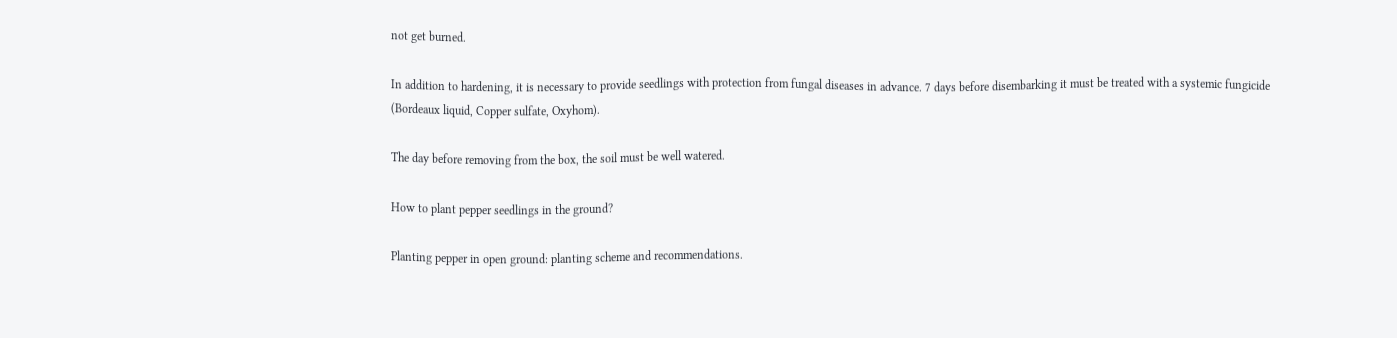not get burned.

In addition to hardening, it is necessary to provide seedlings with protection from fungal diseases in advance. 7 days before disembarking it must be treated with a systemic fungicide (Bordeaux liquid, Copper sulfate, Oxyhom).

The day before removing from the box, the soil must be well watered.

How to plant pepper seedlings in the ground?

Planting pepper in open ground: planting scheme and recommendations.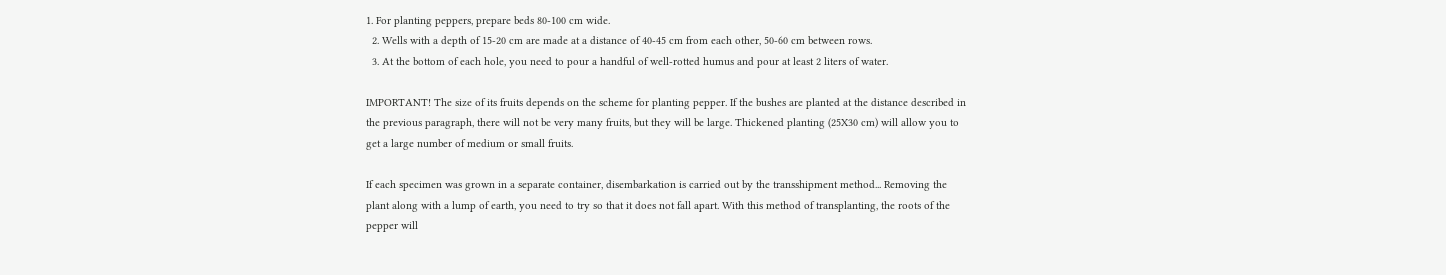1. For planting peppers, prepare beds 80-100 cm wide.
  2. Wells with a depth of 15-20 cm are made at a distance of 40-45 cm from each other, 50-60 cm between rows.
  3. At the bottom of each hole, you need to pour a handful of well-rotted humus and pour at least 2 liters of water.

IMPORTANT! The size of its fruits depends on the scheme for planting pepper. If the bushes are planted at the distance described in the previous paragraph, there will not be very many fruits, but they will be large. Thickened planting (25X30 cm) will allow you to get a large number of medium or small fruits.

If each specimen was grown in a separate container, disembarkation is carried out by the transshipment method... Removing the plant along with a lump of earth, you need to try so that it does not fall apart. With this method of transplanting, the roots of the pepper will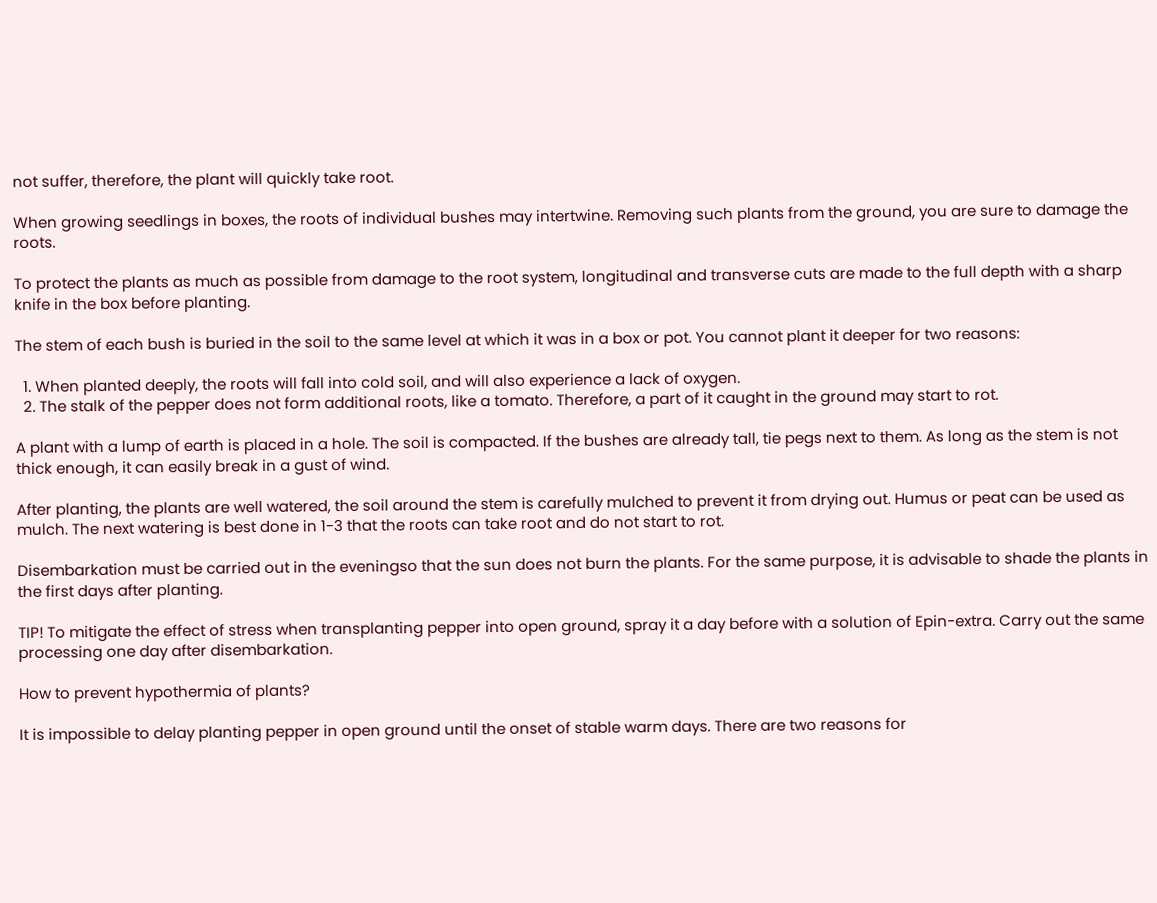not suffer, therefore, the plant will quickly take root.

When growing seedlings in boxes, the roots of individual bushes may intertwine. Removing such plants from the ground, you are sure to damage the roots.

To protect the plants as much as possible from damage to the root system, longitudinal and transverse cuts are made to the full depth with a sharp knife in the box before planting.

The stem of each bush is buried in the soil to the same level at which it was in a box or pot. You cannot plant it deeper for two reasons:

  1. When planted deeply, the roots will fall into cold soil, and will also experience a lack of oxygen.
  2. The stalk of the pepper does not form additional roots, like a tomato. Therefore, a part of it caught in the ground may start to rot.

A plant with a lump of earth is placed in a hole. The soil is compacted. If the bushes are already tall, tie pegs next to them. As long as the stem is not thick enough, it can easily break in a gust of wind.

After planting, the plants are well watered, the soil around the stem is carefully mulched to prevent it from drying out. Humus or peat can be used as mulch. The next watering is best done in 1-3 that the roots can take root and do not start to rot.

Disembarkation must be carried out in the eveningso that the sun does not burn the plants. For the same purpose, it is advisable to shade the plants in the first days after planting.

TIP! To mitigate the effect of stress when transplanting pepper into open ground, spray it a day before with a solution of Epin-extra. Carry out the same processing one day after disembarkation.

How to prevent hypothermia of plants?

It is impossible to delay planting pepper in open ground until the onset of stable warm days. There are two reasons for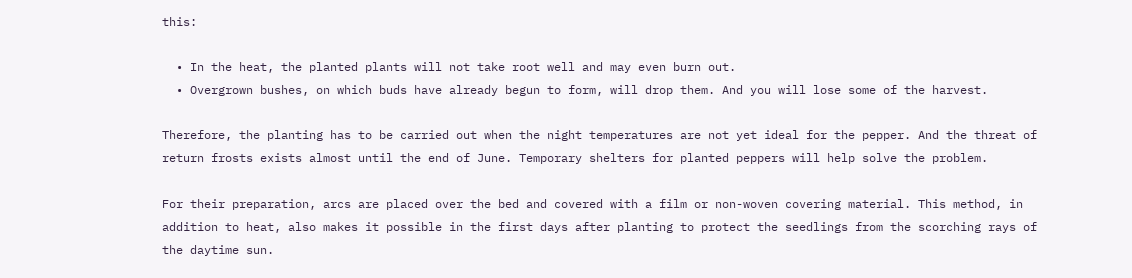this:

  • In the heat, the planted plants will not take root well and may even burn out.
  • Overgrown bushes, on which buds have already begun to form, will drop them. And you will lose some of the harvest.

Therefore, the planting has to be carried out when the night temperatures are not yet ideal for the pepper. And the threat of return frosts exists almost until the end of June. Temporary shelters for planted peppers will help solve the problem.

For their preparation, arcs are placed over the bed and covered with a film or non-woven covering material. This method, in addition to heat, also makes it possible in the first days after planting to protect the seedlings from the scorching rays of the daytime sun.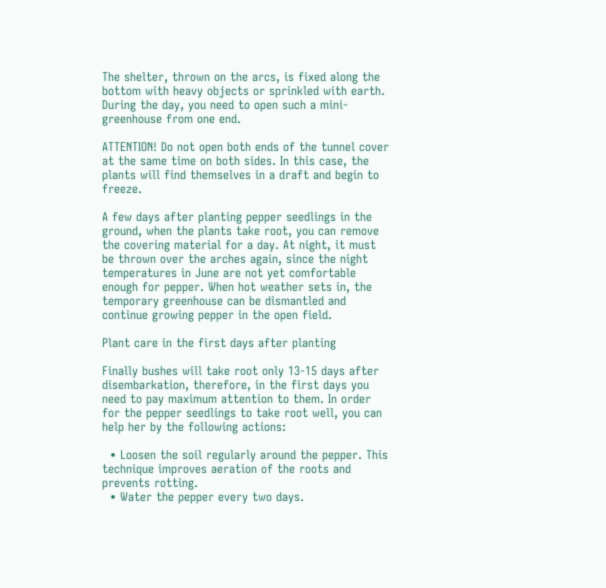The shelter, thrown on the arcs, is fixed along the bottom with heavy objects or sprinkled with earth. During the day, you need to open such a mini-greenhouse from one end.

ATTENTION! Do not open both ends of the tunnel cover at the same time on both sides. In this case, the plants will find themselves in a draft and begin to freeze.

A few days after planting pepper seedlings in the ground, when the plants take root, you can remove the covering material for a day. At night, it must be thrown over the arches again, since the night temperatures in June are not yet comfortable enough for pepper. When hot weather sets in, the temporary greenhouse can be dismantled and continue growing pepper in the open field.

Plant care in the first days after planting

Finally bushes will take root only 13-15 days after disembarkation, therefore, in the first days you need to pay maximum attention to them. In order for the pepper seedlings to take root well, you can help her by the following actions:

  • Loosen the soil regularly around the pepper. This technique improves aeration of the roots and prevents rotting.
  • Water the pepper every two days.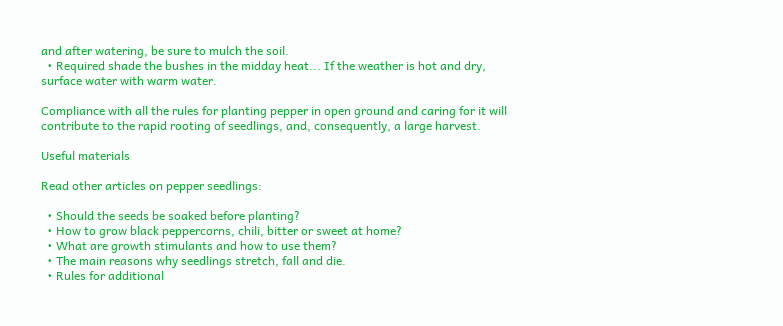and after watering, be sure to mulch the soil.
  • Required shade the bushes in the midday heat... If the weather is hot and dry, surface water with warm water.

Compliance with all the rules for planting pepper in open ground and caring for it will contribute to the rapid rooting of seedlings, and, consequently, a large harvest.

Useful materials

Read other articles on pepper seedlings:

  • Should the seeds be soaked before planting?
  • How to grow black peppercorns, chili, bitter or sweet at home?
  • What are growth stimulants and how to use them?
  • The main reasons why seedlings stretch, fall and die.
  • Rules for additional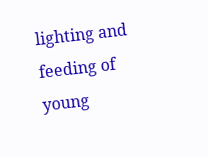lighting and feeding of young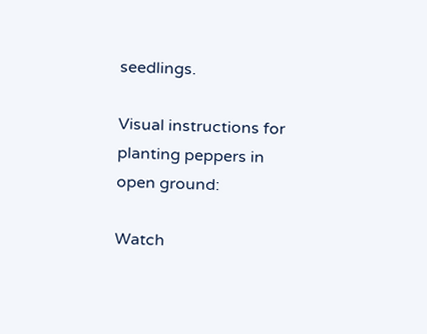seedlings.

Visual instructions for planting peppers in open ground:

Watch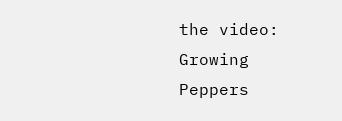the video: Growing Peppers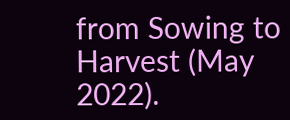from Sowing to Harvest (May 2022).